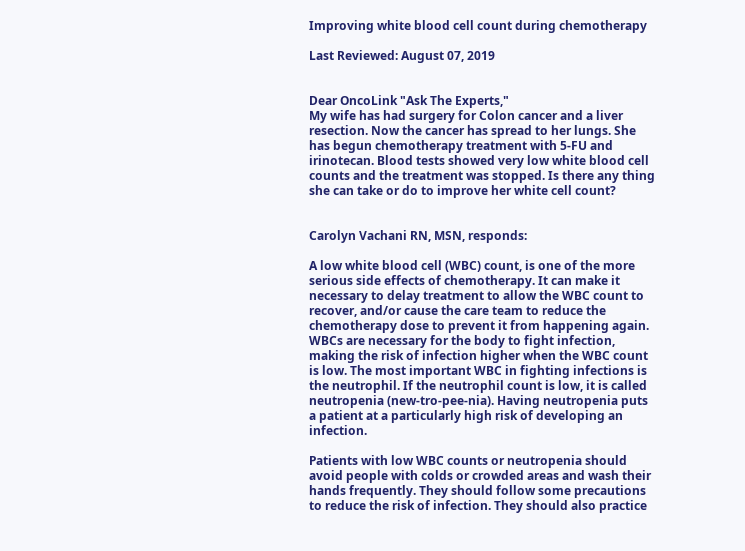Improving white blood cell count during chemotherapy

Last Reviewed: August 07, 2019


Dear OncoLink "Ask The Experts,"
My wife has had surgery for Colon cancer and a liver resection. Now the cancer has spread to her lungs. She has begun chemotherapy treatment with 5-FU and irinotecan. Blood tests showed very low white blood cell counts and the treatment was stopped. Is there any thing she can take or do to improve her white cell count?


Carolyn Vachani RN, MSN, responds:

A low white blood cell (WBC) count, is one of the more serious side effects of chemotherapy. It can make it necessary to delay treatment to allow the WBC count to recover, and/or cause the care team to reduce the chemotherapy dose to prevent it from happening again. WBCs are necessary for the body to fight infection, making the risk of infection higher when the WBC count is low. The most important WBC in fighting infections is the neutrophil. If the neutrophil count is low, it is called neutropenia (new-tro-pee-nia). Having neutropenia puts a patient at a particularly high risk of developing an infection.

Patients with low WBC counts or neutropenia should avoid people with colds or crowded areas and wash their hands frequently. They should follow some precautions to reduce the risk of infection. They should also practice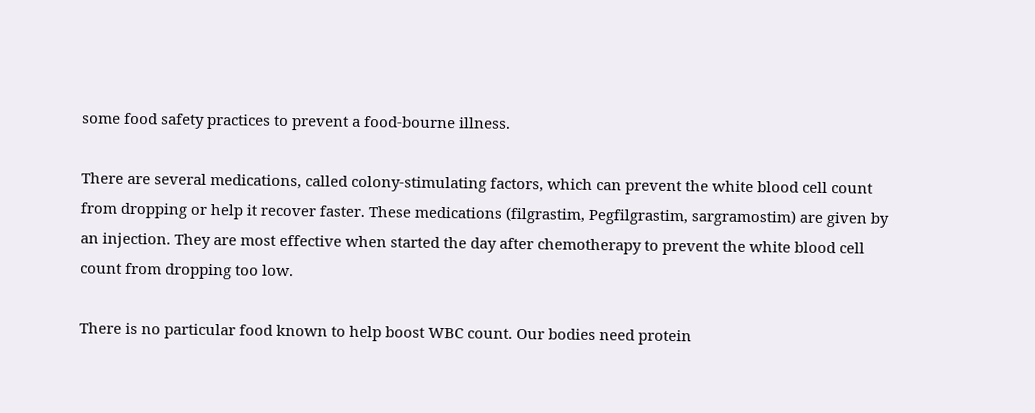some food safety practices to prevent a food-bourne illness.

There are several medications, called colony-stimulating factors, which can prevent the white blood cell count from dropping or help it recover faster. These medications (filgrastim, Pegfilgrastim, sargramostim) are given by an injection. They are most effective when started the day after chemotherapy to prevent the white blood cell count from dropping too low.

There is no particular food known to help boost WBC count. Our bodies need protein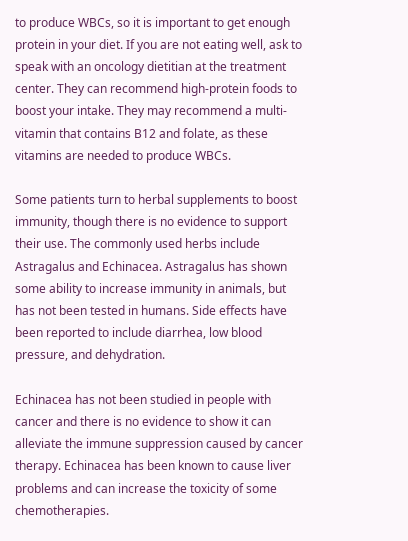to produce WBCs, so it is important to get enough protein in your diet. If you are not eating well, ask to speak with an oncology dietitian at the treatment center. They can recommend high-protein foods to boost your intake. They may recommend a multi-vitamin that contains B12 and folate, as these vitamins are needed to produce WBCs.

Some patients turn to herbal supplements to boost immunity, though there is no evidence to support their use. The commonly used herbs include Astragalus and Echinacea. Astragalus has shown some ability to increase immunity in animals, but has not been tested in humans. Side effects have been reported to include diarrhea, low blood pressure, and dehydration.

Echinacea has not been studied in people with cancer and there is no evidence to show it can alleviate the immune suppression caused by cancer therapy. Echinacea has been known to cause liver problems and can increase the toxicity of some chemotherapies.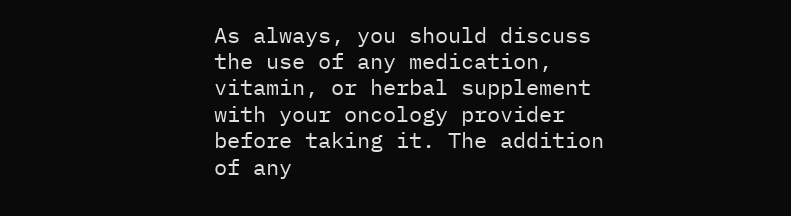As always, you should discuss the use of any medication, vitamin, or herbal supplement with your oncology provider before taking it. The addition of any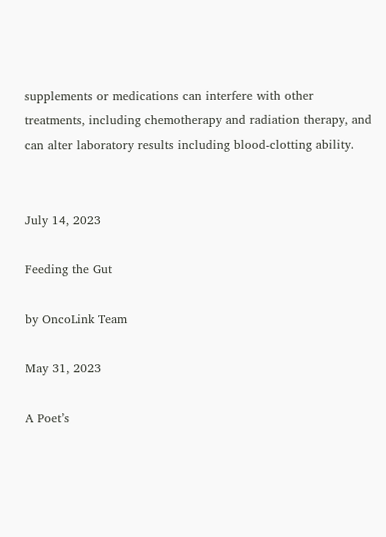supplements or medications can interfere with other treatments, including chemotherapy and radiation therapy, and can alter laboratory results including blood-clotting ability.


July 14, 2023

Feeding the Gut

by OncoLink Team

May 31, 2023

A Poet’s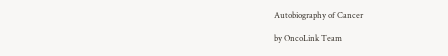Autobiography of Cancer

by OncoLink Team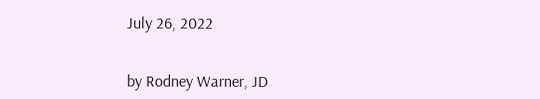July 26, 2022


by Rodney Warner, JD